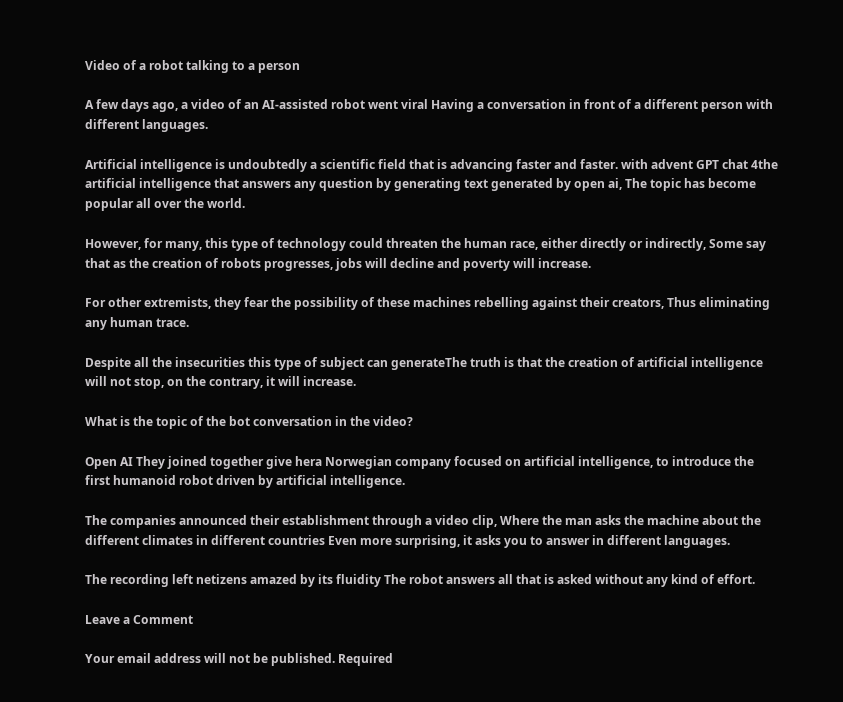Video of a robot talking to a person

A few days ago, a video of an AI-assisted robot went viral Having a conversation in front of a different person with different languages.

Artificial intelligence is undoubtedly a scientific field that is advancing faster and faster. with advent GPT chat 4the artificial intelligence that answers any question by generating text generated by open ai, The topic has become popular all over the world.

However, for many, this type of technology could threaten the human race, either directly or indirectly, Some say that as the creation of robots progresses, jobs will decline and poverty will increase.

For other extremists, they fear the possibility of these machines rebelling against their creators, Thus eliminating any human trace.

Despite all the insecurities this type of subject can generateThe truth is that the creation of artificial intelligence will not stop, on the contrary, it will increase.

What is the topic of the bot conversation in the video?

Open AI They joined together give hera Norwegian company focused on artificial intelligence, to introduce the first humanoid robot driven by artificial intelligence.

The companies announced their establishment through a video clip, Where the man asks the machine about the different climates in different countries Even more surprising, it asks you to answer in different languages.

The recording left netizens amazed by its fluidity The robot answers all that is asked without any kind of effort.

Leave a Comment

Your email address will not be published. Required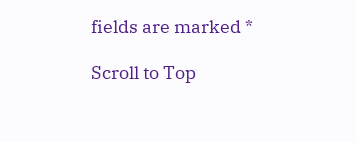fields are marked *

Scroll to Top